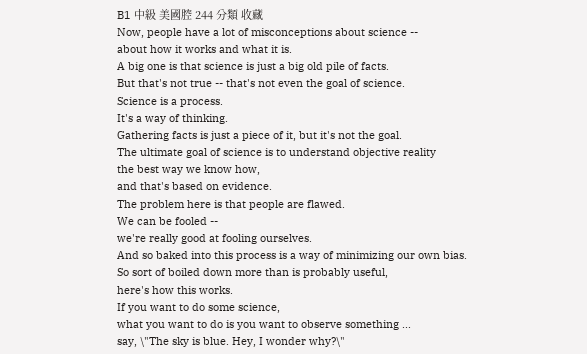B1 中級 美國腔 244 分類 收藏
Now, people have a lot of misconceptions about science --
about how it works and what it is.
A big one is that science is just a big old pile of facts.
But that's not true -- that's not even the goal of science.
Science is a process.
It's a way of thinking.
Gathering facts is just a piece of it, but it's not the goal.
The ultimate goal of science is to understand objective reality
the best way we know how,
and that's based on evidence.
The problem here is that people are flawed.
We can be fooled --
we're really good at fooling ourselves.
And so baked into this process is a way of minimizing our own bias.
So sort of boiled down more than is probably useful,
here's how this works.
If you want to do some science,
what you want to do is you want to observe something ...
say, \"The sky is blue. Hey, I wonder why?\"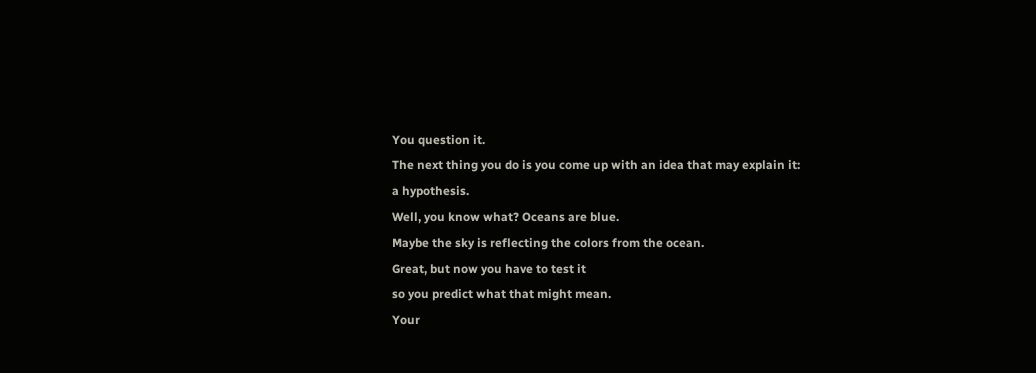You question it.
The next thing you do is you come up with an idea that may explain it:
a hypothesis.
Well, you know what? Oceans are blue.
Maybe the sky is reflecting the colors from the ocean.
Great, but now you have to test it
so you predict what that might mean.
Your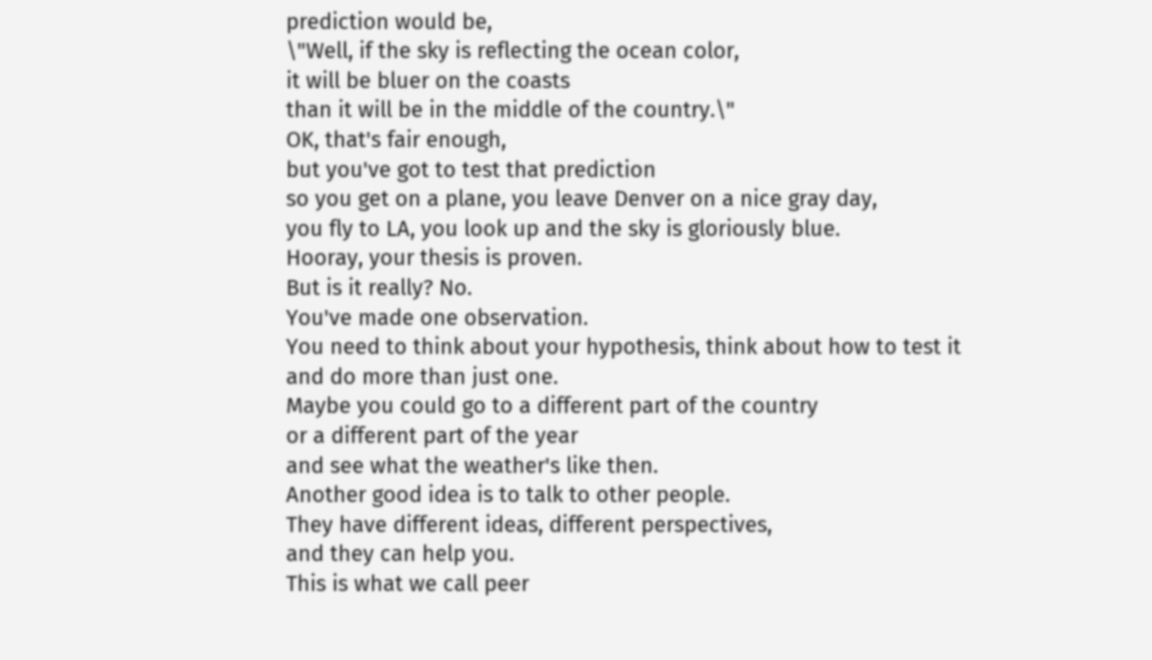prediction would be,
\"Well, if the sky is reflecting the ocean color,
it will be bluer on the coasts
than it will be in the middle of the country.\"
OK, that's fair enough,
but you've got to test that prediction
so you get on a plane, you leave Denver on a nice gray day,
you fly to LA, you look up and the sky is gloriously blue.
Hooray, your thesis is proven.
But is it really? No.
You've made one observation.
You need to think about your hypothesis, think about how to test it
and do more than just one.
Maybe you could go to a different part of the country
or a different part of the year
and see what the weather's like then.
Another good idea is to talk to other people.
They have different ideas, different perspectives,
and they can help you.
This is what we call peer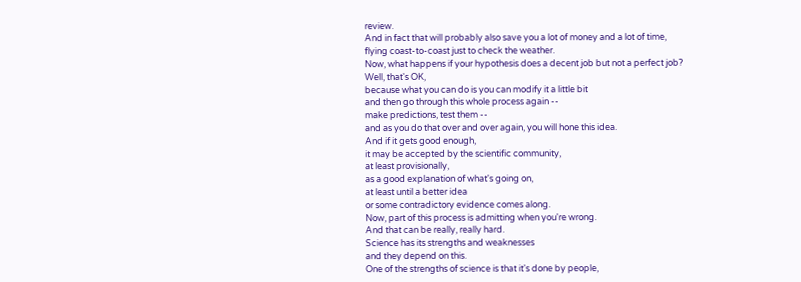review.
And in fact that will probably also save you a lot of money and a lot of time,
flying coast-to-coast just to check the weather.
Now, what happens if your hypothesis does a decent job but not a perfect job?
Well, that's OK,
because what you can do is you can modify it a little bit
and then go through this whole process again --
make predictions, test them --
and as you do that over and over again, you will hone this idea.
And if it gets good enough,
it may be accepted by the scientific community,
at least provisionally,
as a good explanation of what's going on,
at least until a better idea
or some contradictory evidence comes along.
Now, part of this process is admitting when you're wrong.
And that can be really, really hard.
Science has its strengths and weaknesses
and they depend on this.
One of the strengths of science is that it's done by people,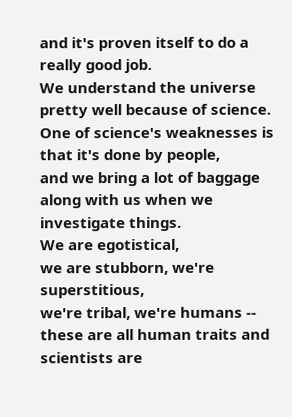and it's proven itself to do a really good job.
We understand the universe pretty well because of science.
One of science's weaknesses is that it's done by people,
and we bring a lot of baggage along with us when we investigate things.
We are egotistical,
we are stubborn, we're superstitious,
we're tribal, we're humans --
these are all human traits and scientists are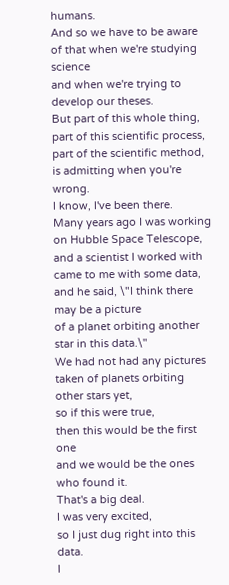humans.
And so we have to be aware of that when we're studying science
and when we're trying to develop our theses.
But part of this whole thing,
part of this scientific process,
part of the scientific method,
is admitting when you're wrong.
I know, I've been there.
Many years ago I was working on Hubble Space Telescope,
and a scientist I worked with came to me with some data,
and he said, \"I think there may be a picture
of a planet orbiting another star in this data.\"
We had not had any pictures taken of planets orbiting other stars yet,
so if this were true,
then this would be the first one
and we would be the ones who found it.
That's a big deal.
I was very excited,
so I just dug right into this data.
I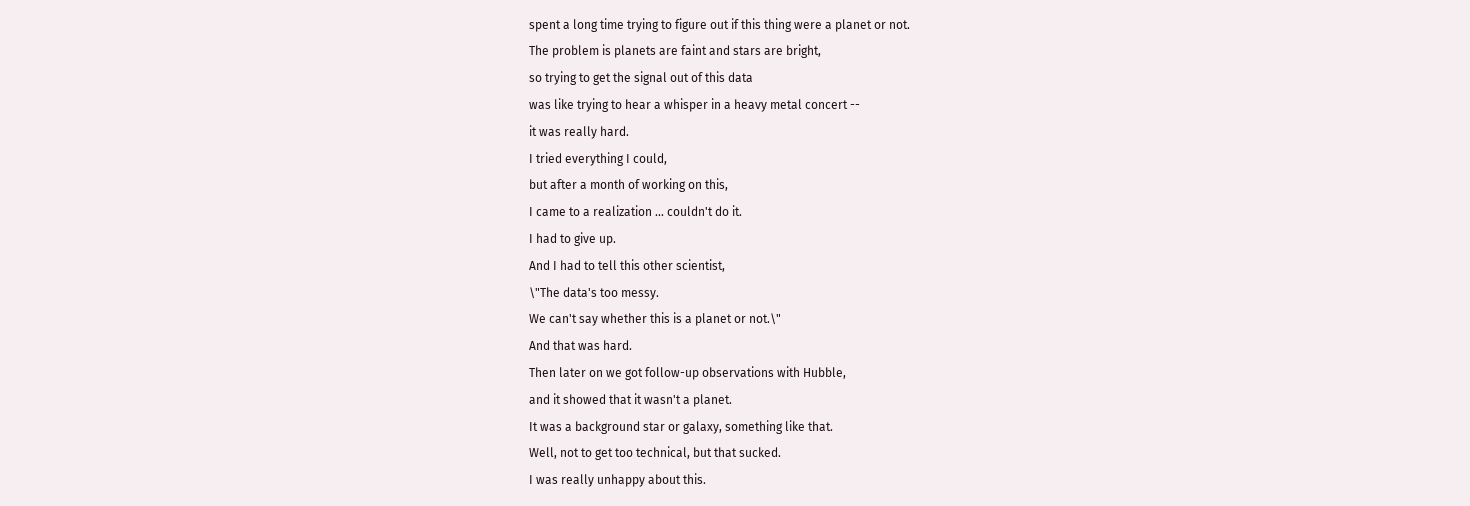spent a long time trying to figure out if this thing were a planet or not.
The problem is planets are faint and stars are bright,
so trying to get the signal out of this data
was like trying to hear a whisper in a heavy metal concert --
it was really hard.
I tried everything I could,
but after a month of working on this,
I came to a realization ... couldn't do it.
I had to give up.
And I had to tell this other scientist,
\"The data's too messy.
We can't say whether this is a planet or not.\"
And that was hard.
Then later on we got follow-up observations with Hubble,
and it showed that it wasn't a planet.
It was a background star or galaxy, something like that.
Well, not to get too technical, but that sucked.
I was really unhappy about this.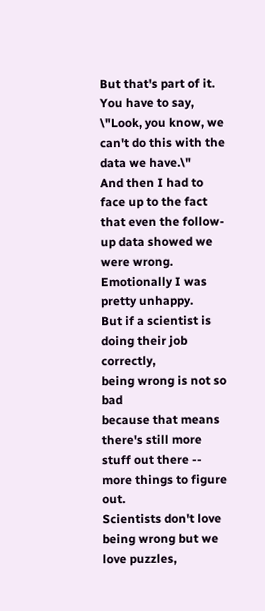But that's part of it.
You have to say, \"Look, you know, we can't do this with the data we have.\"
And then I had to face up to the fact
that even the follow-up data showed we were wrong.
Emotionally I was pretty unhappy.
But if a scientist is doing their job correctly,
being wrong is not so bad
because that means there's still more stuff out there --
more things to figure out.
Scientists don't love being wrong but we love puzzles,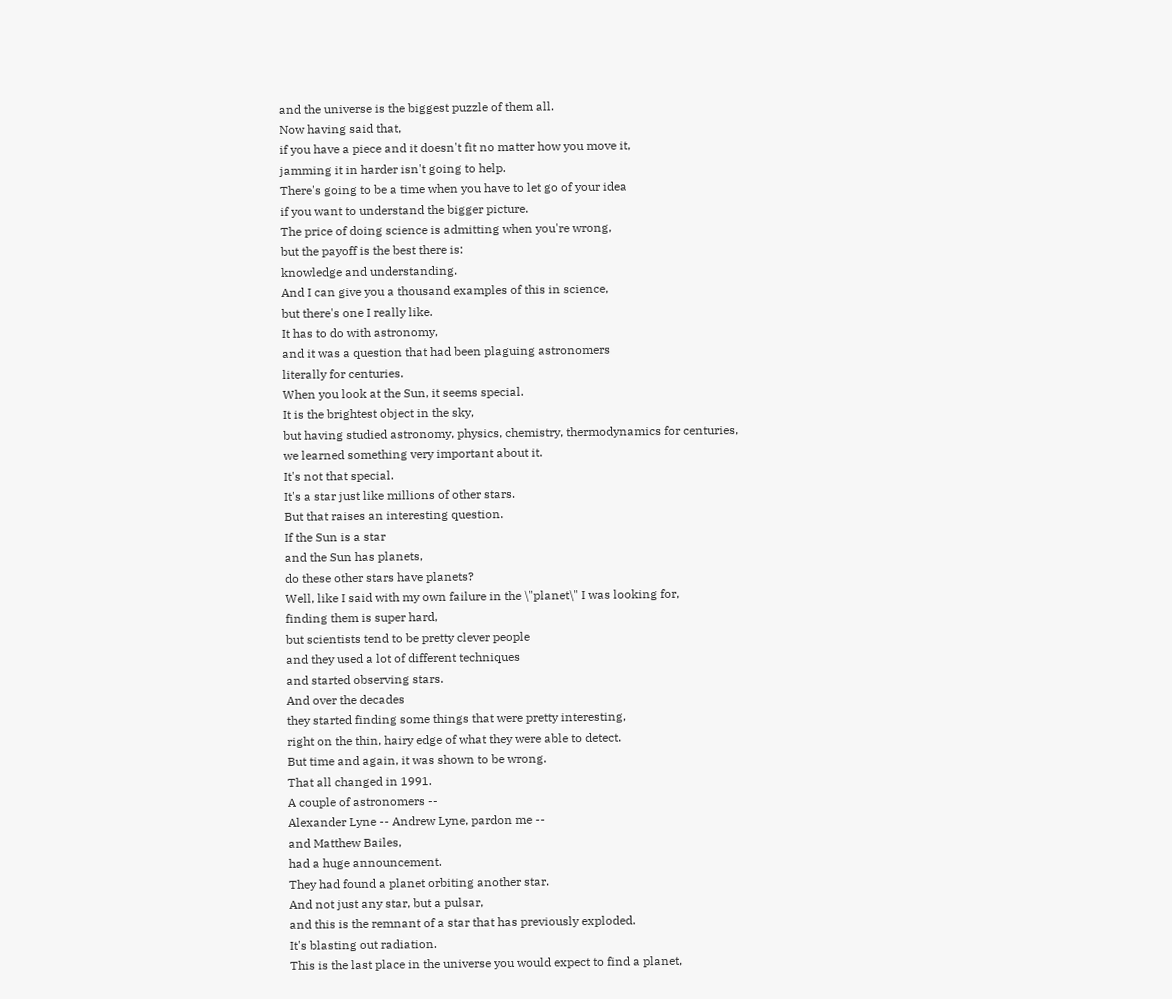and the universe is the biggest puzzle of them all.
Now having said that,
if you have a piece and it doesn't fit no matter how you move it,
jamming it in harder isn't going to help.
There's going to be a time when you have to let go of your idea
if you want to understand the bigger picture.
The price of doing science is admitting when you're wrong,
but the payoff is the best there is:
knowledge and understanding.
And I can give you a thousand examples of this in science,
but there's one I really like.
It has to do with astronomy,
and it was a question that had been plaguing astronomers
literally for centuries.
When you look at the Sun, it seems special.
It is the brightest object in the sky,
but having studied astronomy, physics, chemistry, thermodynamics for centuries,
we learned something very important about it.
It's not that special.
It's a star just like millions of other stars.
But that raises an interesting question.
If the Sun is a star
and the Sun has planets,
do these other stars have planets?
Well, like I said with my own failure in the \"planet\" I was looking for,
finding them is super hard,
but scientists tend to be pretty clever people
and they used a lot of different techniques
and started observing stars.
And over the decades
they started finding some things that were pretty interesting,
right on the thin, hairy edge of what they were able to detect.
But time and again, it was shown to be wrong.
That all changed in 1991.
A couple of astronomers --
Alexander Lyne -- Andrew Lyne, pardon me --
and Matthew Bailes,
had a huge announcement.
They had found a planet orbiting another star.
And not just any star, but a pulsar,
and this is the remnant of a star that has previously exploded.
It's blasting out radiation.
This is the last place in the universe you would expect to find a planet,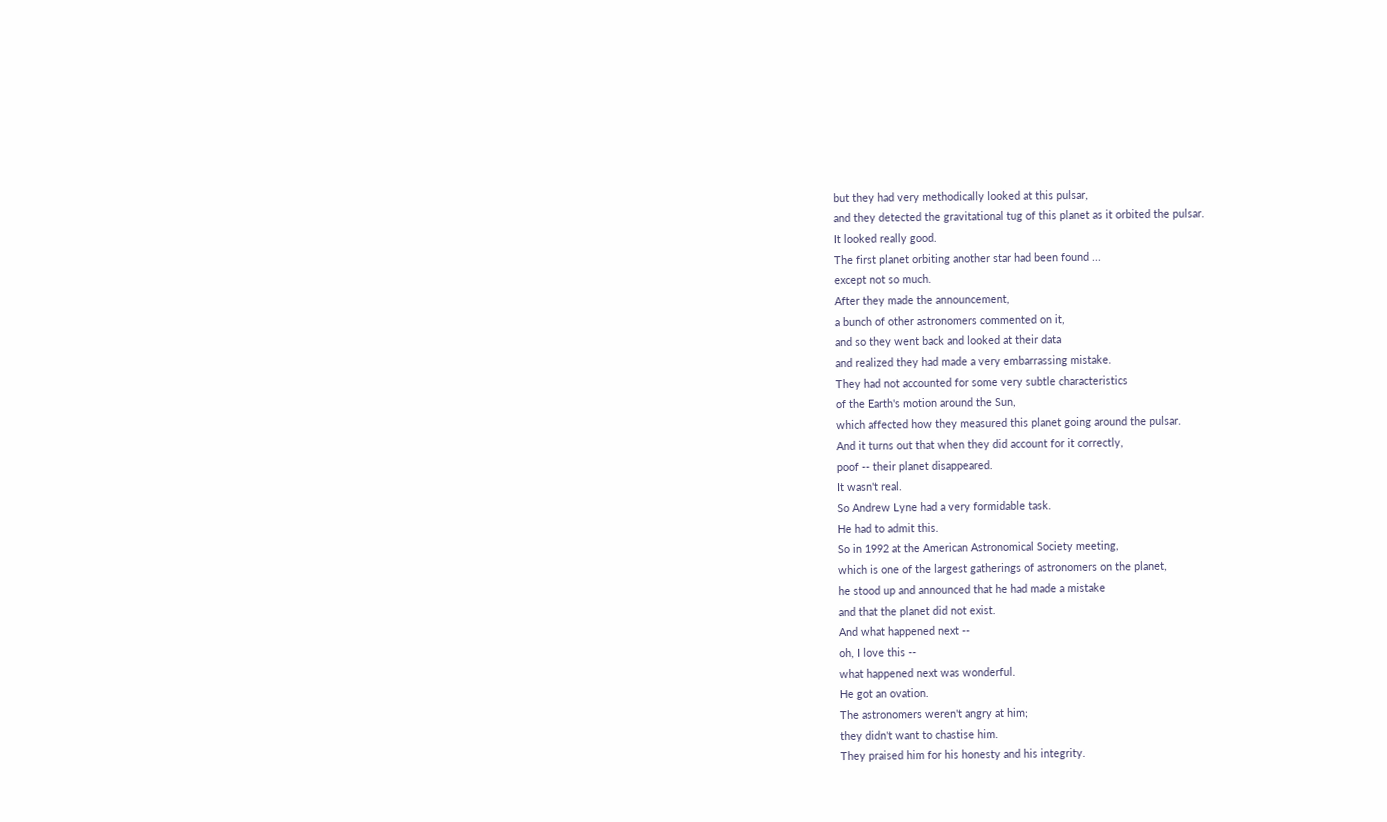but they had very methodically looked at this pulsar,
and they detected the gravitational tug of this planet as it orbited the pulsar.
It looked really good.
The first planet orbiting another star had been found ...
except not so much.
After they made the announcement,
a bunch of other astronomers commented on it,
and so they went back and looked at their data
and realized they had made a very embarrassing mistake.
They had not accounted for some very subtle characteristics
of the Earth's motion around the Sun,
which affected how they measured this planet going around the pulsar.
And it turns out that when they did account for it correctly,
poof -- their planet disappeared.
It wasn't real.
So Andrew Lyne had a very formidable task.
He had to admit this.
So in 1992 at the American Astronomical Society meeting,
which is one of the largest gatherings of astronomers on the planet,
he stood up and announced that he had made a mistake
and that the planet did not exist.
And what happened next --
oh, I love this --
what happened next was wonderful.
He got an ovation.
The astronomers weren't angry at him;
they didn't want to chastise him.
They praised him for his honesty and his integrity.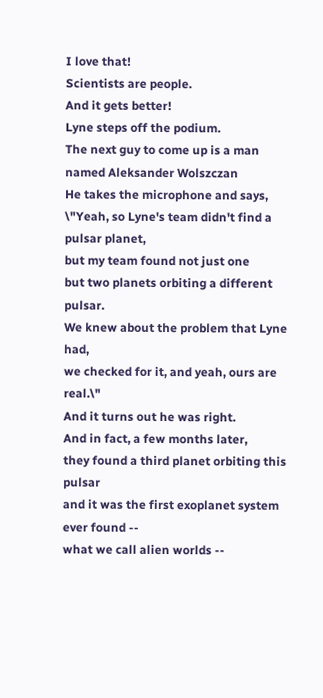I love that!
Scientists are people.
And it gets better!
Lyne steps off the podium.
The next guy to come up is a man named Aleksander Wolszczan
He takes the microphone and says,
\"Yeah, so Lyne's team didn't find a pulsar planet,
but my team found not just one
but two planets orbiting a different pulsar.
We knew about the problem that Lyne had,
we checked for it, and yeah, ours are real.\"
And it turns out he was right.
And in fact, a few months later,
they found a third planet orbiting this pulsar
and it was the first exoplanet system ever found --
what we call alien worlds --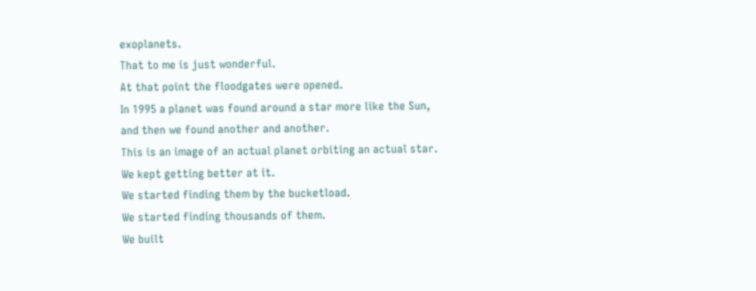exoplanets.
That to me is just wonderful.
At that point the floodgates were opened.
In 1995 a planet was found around a star more like the Sun,
and then we found another and another.
This is an image of an actual planet orbiting an actual star.
We kept getting better at it.
We started finding them by the bucketload.
We started finding thousands of them.
We built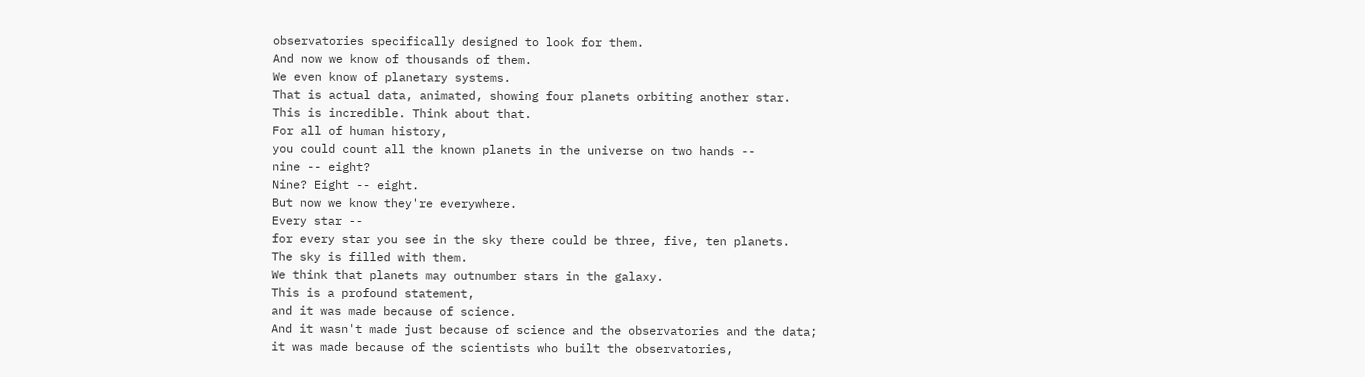observatories specifically designed to look for them.
And now we know of thousands of them.
We even know of planetary systems.
That is actual data, animated, showing four planets orbiting another star.
This is incredible. Think about that.
For all of human history,
you could count all the known planets in the universe on two hands --
nine -- eight?
Nine? Eight -- eight.
But now we know they're everywhere.
Every star --
for every star you see in the sky there could be three, five, ten planets.
The sky is filled with them.
We think that planets may outnumber stars in the galaxy.
This is a profound statement,
and it was made because of science.
And it wasn't made just because of science and the observatories and the data;
it was made because of the scientists who built the observatories,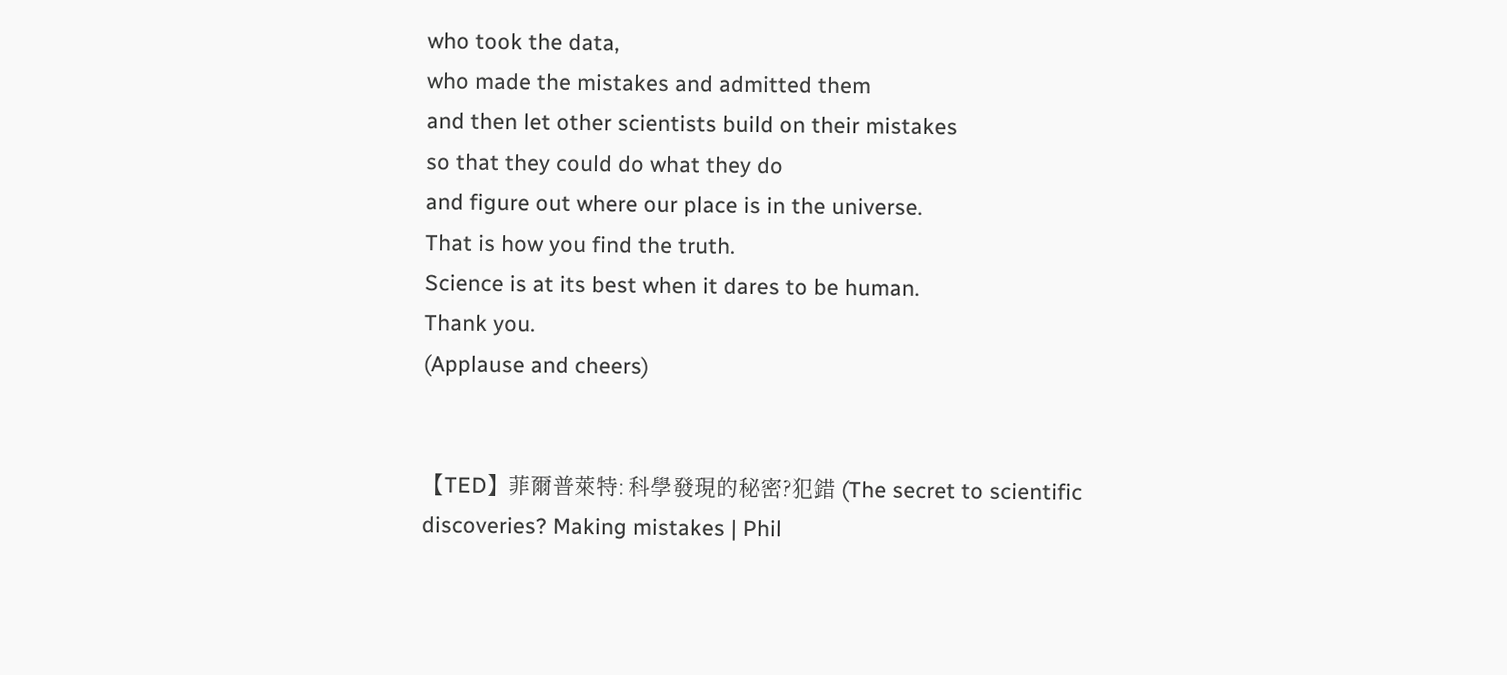who took the data,
who made the mistakes and admitted them
and then let other scientists build on their mistakes
so that they could do what they do
and figure out where our place is in the universe.
That is how you find the truth.
Science is at its best when it dares to be human.
Thank you.
(Applause and cheers)


【TED】菲爾普萊特: 科學發現的秘密?犯錯 (The secret to scientific discoveries? Making mistakes | Phil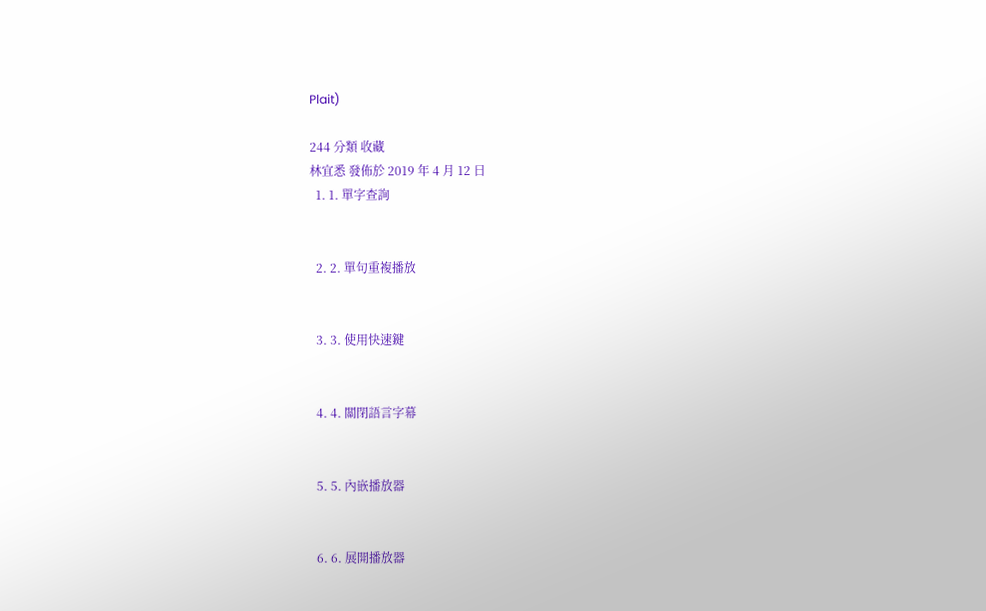Plait)

244 分類 收藏
林宜悉 發佈於 2019 年 4 月 12 日
  1. 1. 單字查詢


  2. 2. 單句重複播放


  3. 3. 使用快速鍵


  4. 4. 關閉語言字幕


  5. 5. 內嵌播放器


  6. 6. 展開播放器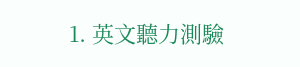1. 英文聽力測驗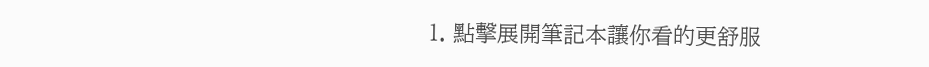1. 點擊展開筆記本讓你看的更舒服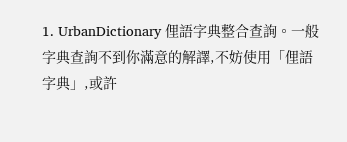1. UrbanDictionary 俚語字典整合查詢。一般字典查詢不到你滿意的解譯,不妨使用「俚語字典」,或許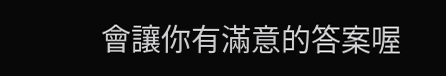會讓你有滿意的答案喔